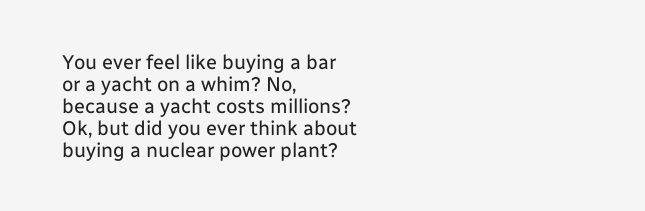You ever feel like buying a bar or a yacht on a whim? No, because a yacht costs millions? Ok, but did you ever think about buying a nuclear power plant?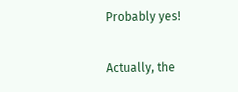Probably yes!

Actually, the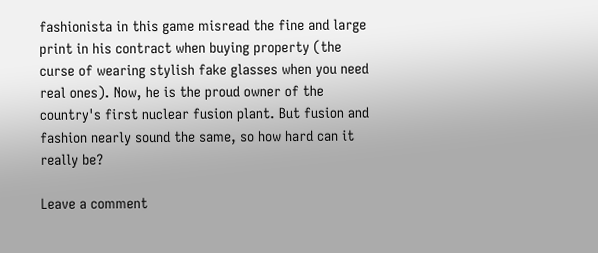fashionista in this game misread the fine and large print in his contract when buying property (the curse of wearing stylish fake glasses when you need real ones). Now, he is the proud owner of the country's first nuclear fusion plant. But fusion and fashion nearly sound the same, so how hard can it really be?

Leave a comment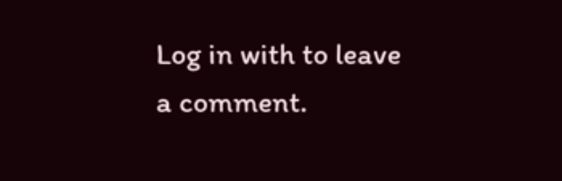Log in with to leave a comment.